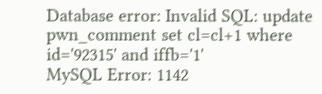Database error: Invalid SQL: update pwn_comment set cl=cl+1 where id='92315' and iffb='1'
MySQL Error: 1142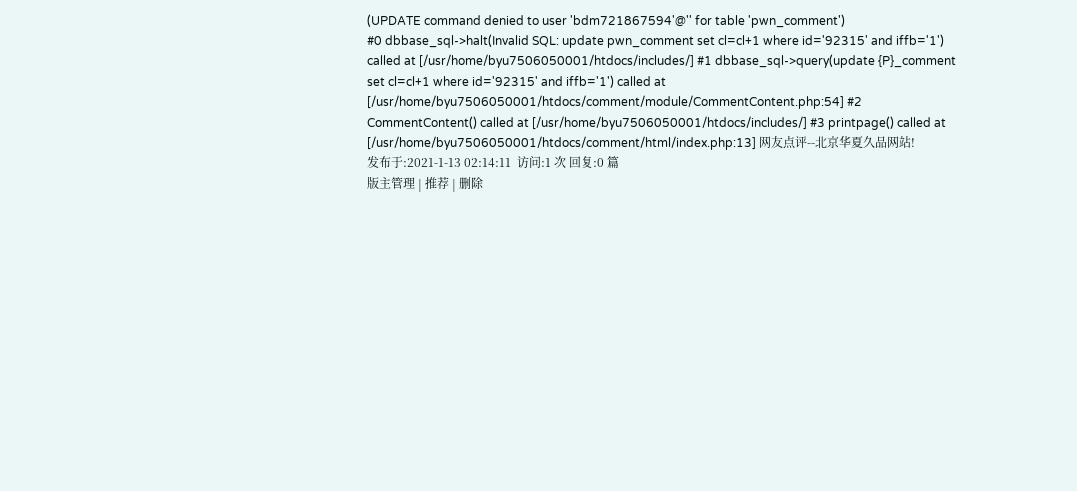(UPDATE command denied to user 'bdm721867594'@'' for table 'pwn_comment')
#0 dbbase_sql->halt(Invalid SQL: update pwn_comment set cl=cl+1 where id='92315' and iffb='1') called at [/usr/home/byu7506050001/htdocs/includes/] #1 dbbase_sql->query(update {P}_comment set cl=cl+1 where id='92315' and iffb='1') called at [/usr/home/byu7506050001/htdocs/comment/module/CommentContent.php:54] #2 CommentContent() called at [/usr/home/byu7506050001/htdocs/includes/] #3 printpage() called at [/usr/home/byu7506050001/htdocs/comment/html/index.php:13] 网友点评--北京华夏久品网站!
发布于:2021-1-13 02:14:11  访问:1 次 回复:0 篇
版主管理 | 推荐 | 删除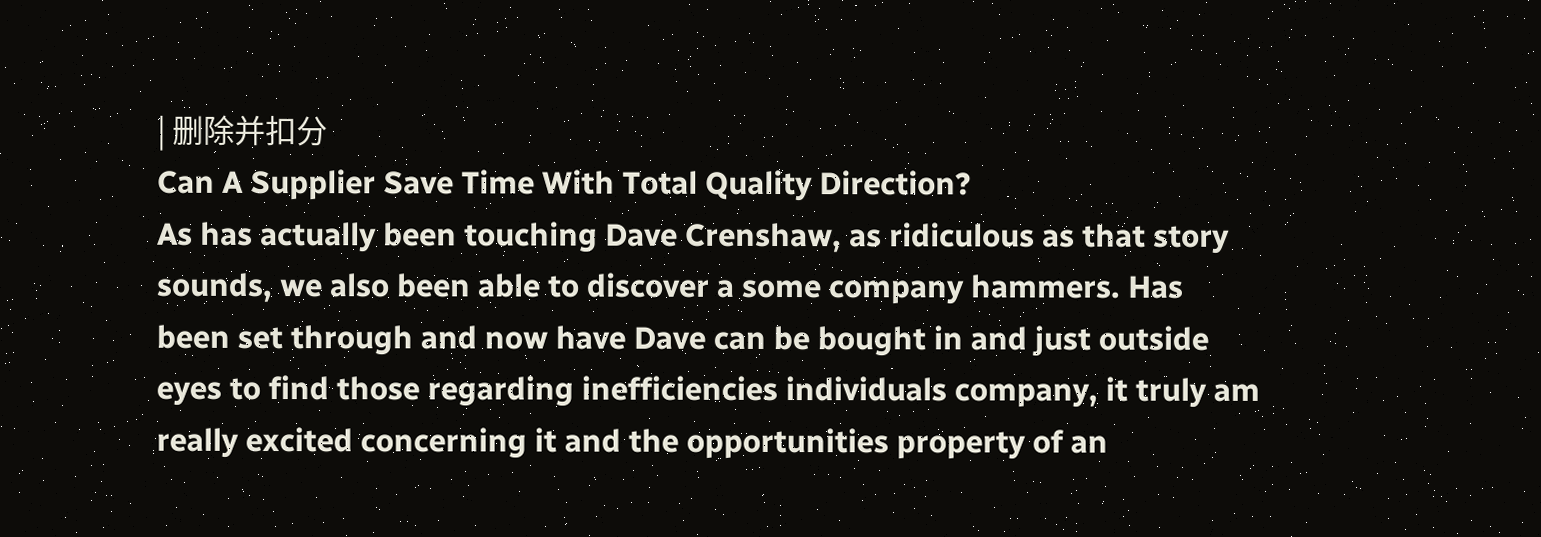| 删除并扣分
Can A Supplier Save Time With Total Quality Direction?
As has actually been touching Dave Crenshaw, as ridiculous as that story sounds, we also been able to discover a some company hammers. Has been set through and now have Dave can be bought in and just outside eyes to find those regarding inefficiencies individuals company, it truly am really excited concerning it and the opportunities property of an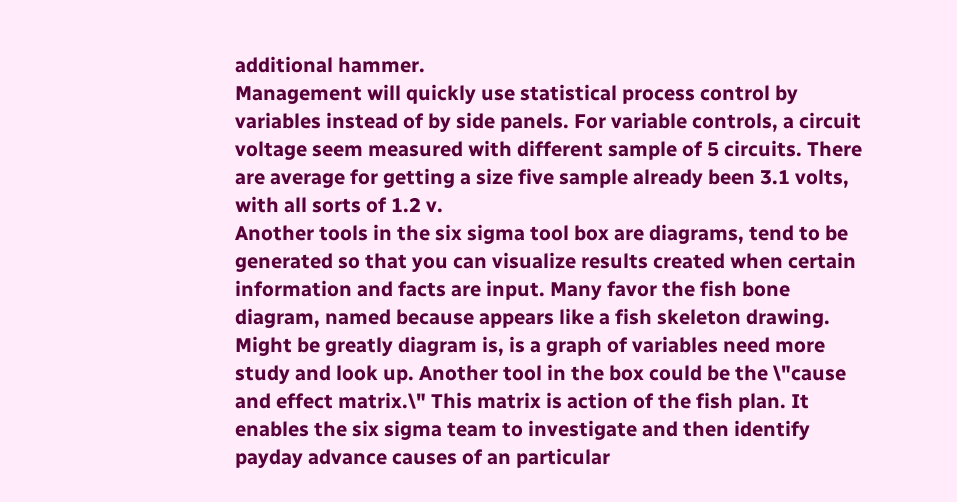additional hammer.
Management will quickly use statistical process control by variables instead of by side panels. For variable controls, a circuit voltage seem measured with different sample of 5 circuits. There are average for getting a size five sample already been 3.1 volts, with all sorts of 1.2 v.
Another tools in the six sigma tool box are diagrams, tend to be generated so that you can visualize results created when certain information and facts are input. Many favor the fish bone diagram, named because appears like a fish skeleton drawing. Might be greatly diagram is, is a graph of variables need more study and look up. Another tool in the box could be the \"cause and effect matrix.\" This matrix is action of the fish plan. It enables the six sigma team to investigate and then identify payday advance causes of an particular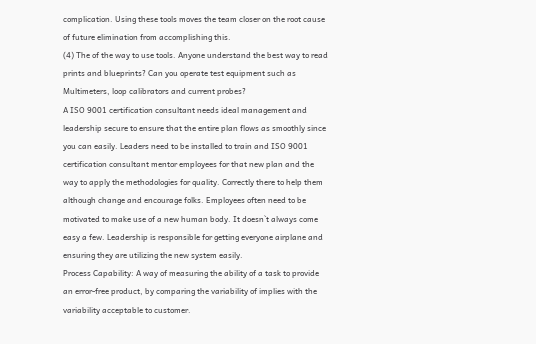complication. Using these tools moves the team closer on the root cause of future elimination from accomplishing this.
(4) The of the way to use tools. Anyone understand the best way to read prints and blueprints? Can you operate test equipment such as Multimeters, loop calibrators and current probes?
A ISO 9001 certification consultant needs ideal management and leadership secure to ensure that the entire plan flows as smoothly since you can easily. Leaders need to be installed to train and ISO 9001 certification consultant mentor employees for that new plan and the way to apply the methodologies for quality. Correctly there to help them although change and encourage folks. Employees often need to be motivated to make use of a new human body. It doesn`t always come easy a few. Leadership is responsible for getting everyone airplane and ensuring they are utilizing the new system easily.
Process Capability: A way of measuring the ability of a task to provide an error-free product, by comparing the variability of implies with the variability acceptable to customer.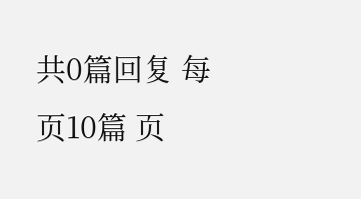共0篇回复 每页10篇 页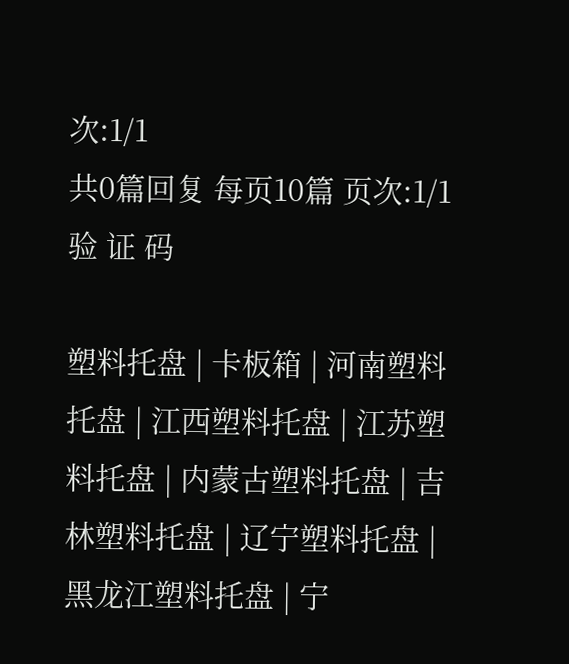次:1/1
共0篇回复 每页10篇 页次:1/1
验 证 码

塑料托盘 | 卡板箱 | 河南塑料托盘 | 江西塑料托盘 | 江苏塑料托盘 | 内蒙古塑料托盘 | 吉林塑料托盘 | 辽宁塑料托盘 | 黑龙江塑料托盘 | 宁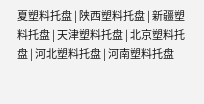夏塑料托盘 | 陕西塑料托盘 | 新疆塑料托盘 | 天津塑料托盘 | 北京塑料托盘 | 河北塑料托盘 | 河南塑料托盘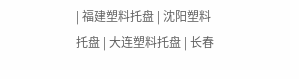| 福建塑料托盘 | 沈阳塑料托盘 | 大连塑料托盘 | 长春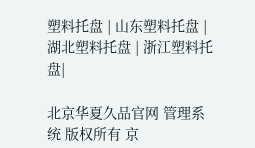塑料托盘 | 山东塑料托盘 | 湖北塑料托盘 | 浙江塑料托盘|

北京华夏久品官网 管理系统 版权所有 京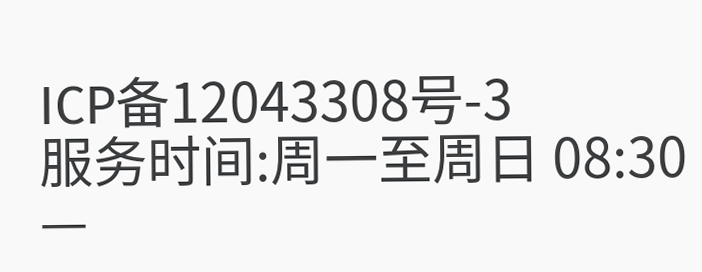ICP备12043308号-3
服务时间:周一至周日 08:30 —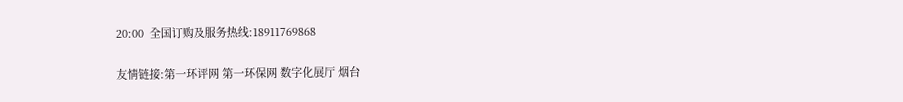20:00  全国订购及服务热线:18911769868

友情链接:第一环评网 第一环保网 数字化展厅 烟台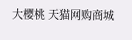大樱桃 天猫网购商城